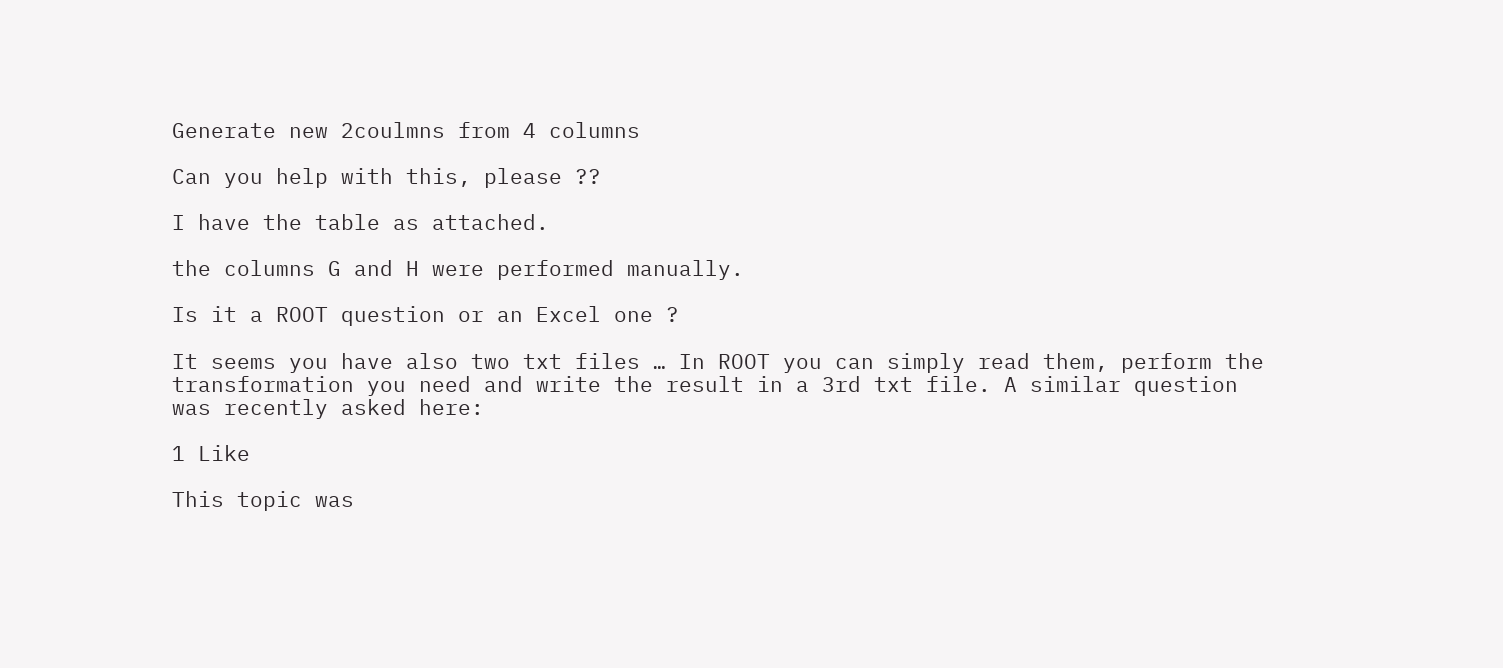Generate new 2coulmns from 4 columns

Can you help with this, please ??

I have the table as attached.

the columns G and H were performed manually.

Is it a ROOT question or an Excel one ?

It seems you have also two txt files … In ROOT you can simply read them, perform the transformation you need and write the result in a 3rd txt file. A similar question was recently asked here:

1 Like

This topic was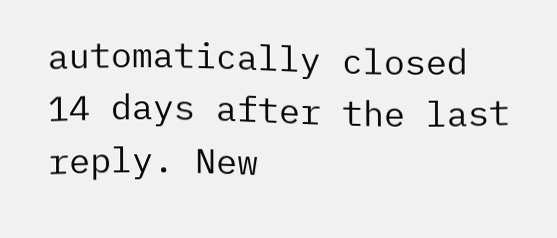automatically closed 14 days after the last reply. New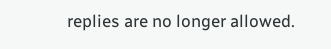replies are no longer allowed.